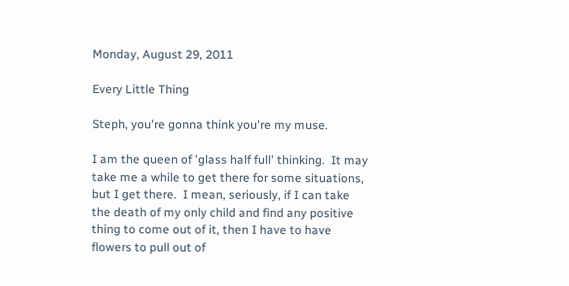Monday, August 29, 2011

Every Little Thing

Steph, you're gonna think you're my muse.

I am the queen of 'glass half full' thinking.  It may take me a while to get there for some situations, but I get there.  I mean, seriously, if I can take the death of my only child and find any positive thing to come out of it, then I have to have flowers to pull out of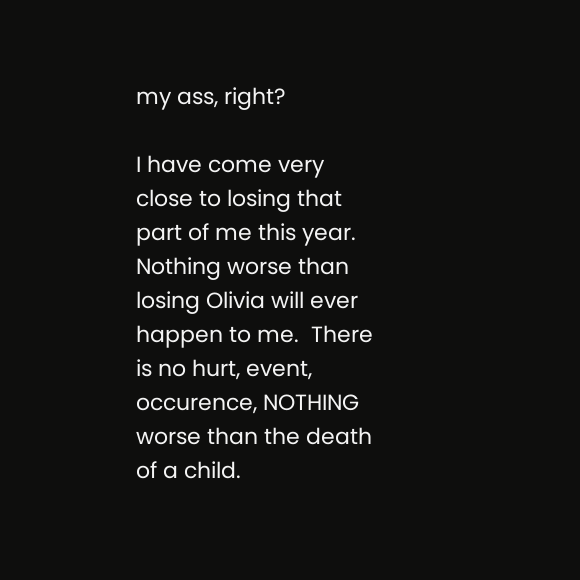my ass, right?

I have come very close to losing that part of me this year.  Nothing worse than losing Olivia will ever happen to me.  There is no hurt, event, occurence, NOTHING worse than the death of a child.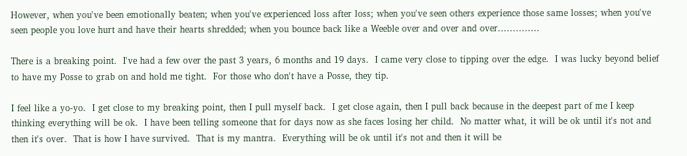However, when you've been emotionally beaten; when you've experienced loss after loss; when you've seen others experience those same losses; when you've seen people you love hurt and have their hearts shredded; when you bounce back like a Weeble over and over and over..............

There is a breaking point.  I've had a few over the past 3 years, 6 months and 19 days.  I came very close to tipping over the edge.  I was lucky beyond belief to have my Posse to grab on and hold me tight.  For those who don't have a Posse, they tip.

I feel like a yo-yo.  I get close to my breaking point, then I pull myself back.  I get close again, then I pull back because in the deepest part of me I keep thinking everything will be ok.  I have been telling someone that for days now as she faces losing her child.  No matter what, it will be ok until it's not and then it's over.  That is how I have survived.  That is my mantra.  Everything will be ok until it's not and then it will be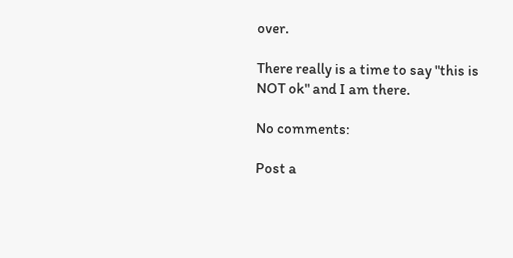over.

There really is a time to say "this is NOT ok" and I am there.

No comments:

Post a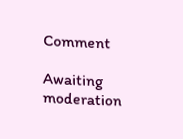Comment

Awaiting moderation